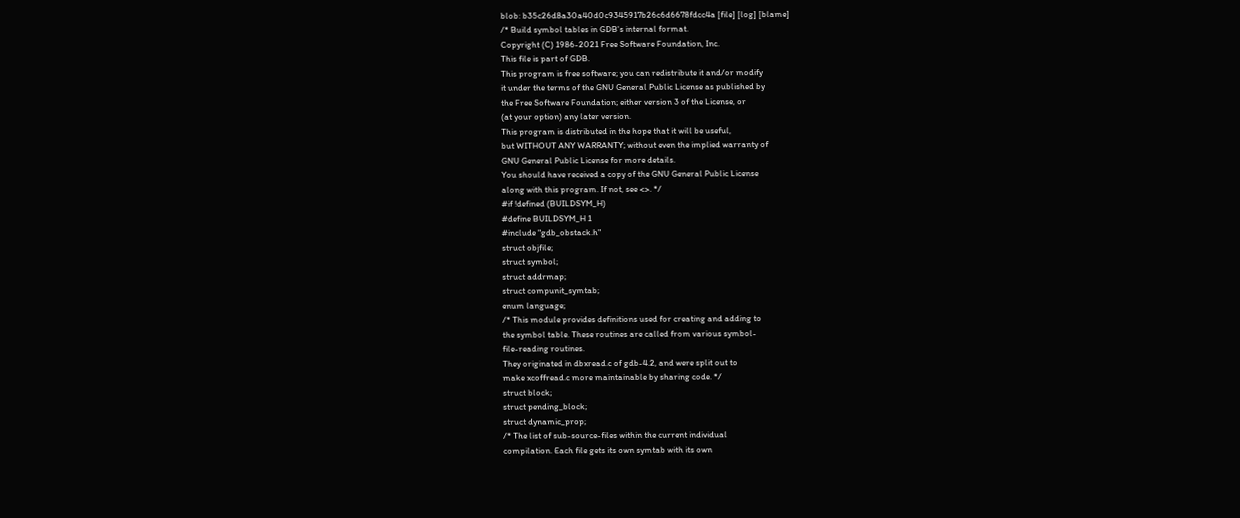blob: b35c26d8a30a40d0c9345917b26c6d6678fdcc4a [file] [log] [blame]
/* Build symbol tables in GDB's internal format.
Copyright (C) 1986-2021 Free Software Foundation, Inc.
This file is part of GDB.
This program is free software; you can redistribute it and/or modify
it under the terms of the GNU General Public License as published by
the Free Software Foundation; either version 3 of the License, or
(at your option) any later version.
This program is distributed in the hope that it will be useful,
but WITHOUT ANY WARRANTY; without even the implied warranty of
GNU General Public License for more details.
You should have received a copy of the GNU General Public License
along with this program. If not, see <>. */
#if !defined (BUILDSYM_H)
#define BUILDSYM_H 1
#include "gdb_obstack.h"
struct objfile;
struct symbol;
struct addrmap;
struct compunit_symtab;
enum language;
/* This module provides definitions used for creating and adding to
the symbol table. These routines are called from various symbol-
file-reading routines.
They originated in dbxread.c of gdb-4.2, and were split out to
make xcoffread.c more maintainable by sharing code. */
struct block;
struct pending_block;
struct dynamic_prop;
/* The list of sub-source-files within the current individual
compilation. Each file gets its own symtab with its own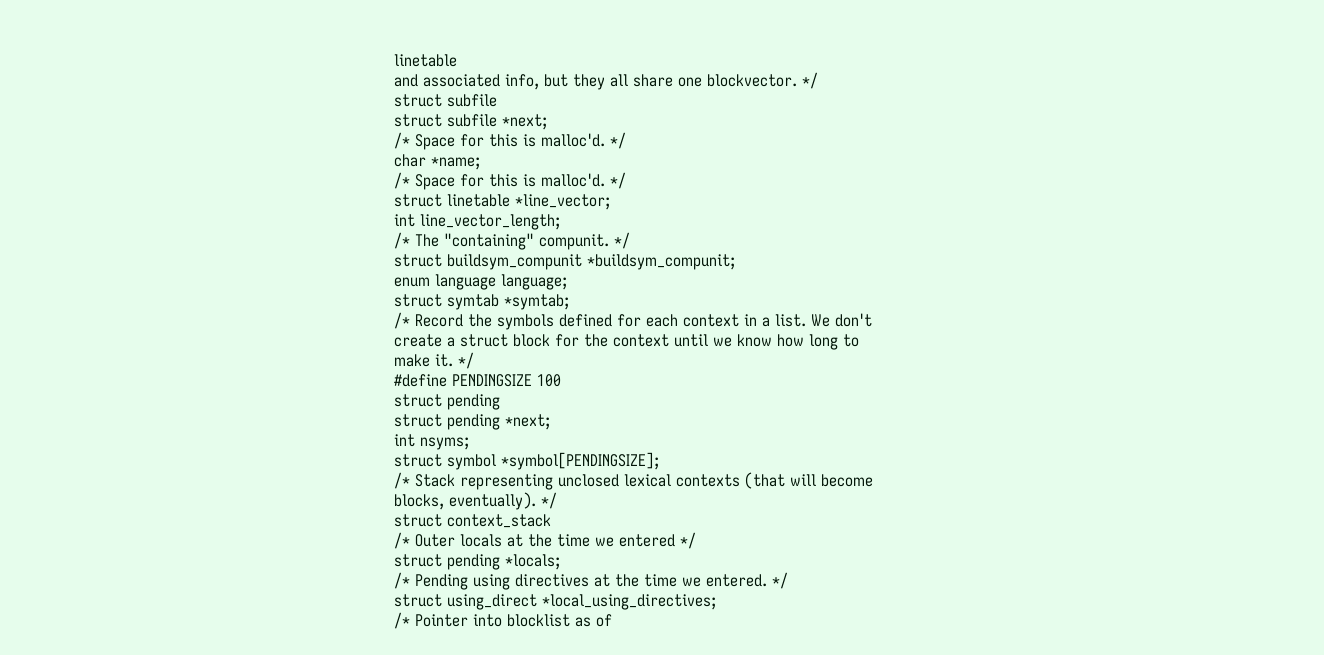linetable
and associated info, but they all share one blockvector. */
struct subfile
struct subfile *next;
/* Space for this is malloc'd. */
char *name;
/* Space for this is malloc'd. */
struct linetable *line_vector;
int line_vector_length;
/* The "containing" compunit. */
struct buildsym_compunit *buildsym_compunit;
enum language language;
struct symtab *symtab;
/* Record the symbols defined for each context in a list. We don't
create a struct block for the context until we know how long to
make it. */
#define PENDINGSIZE 100
struct pending
struct pending *next;
int nsyms;
struct symbol *symbol[PENDINGSIZE];
/* Stack representing unclosed lexical contexts (that will become
blocks, eventually). */
struct context_stack
/* Outer locals at the time we entered */
struct pending *locals;
/* Pending using directives at the time we entered. */
struct using_direct *local_using_directives;
/* Pointer into blocklist as of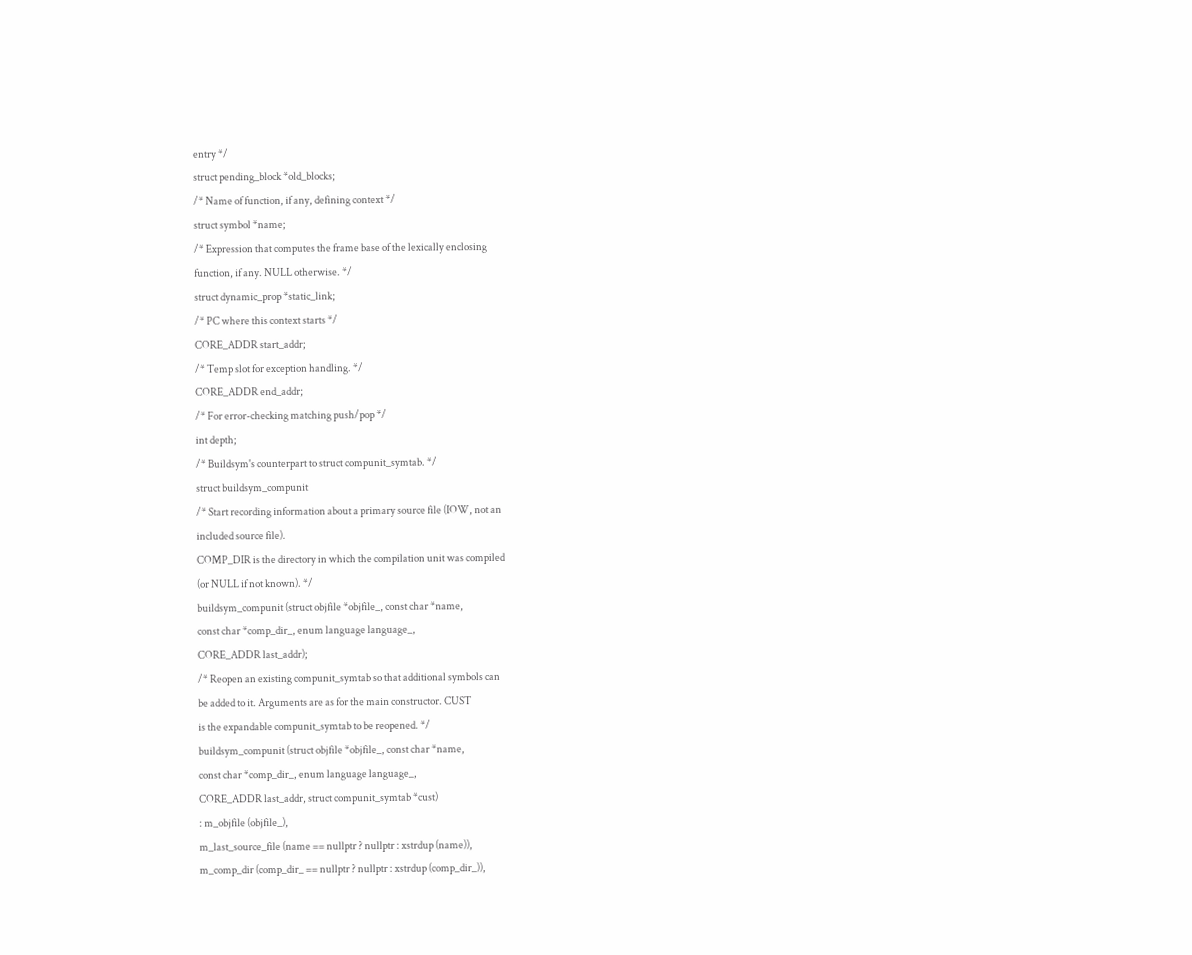entry */
struct pending_block *old_blocks;
/* Name of function, if any, defining context */
struct symbol *name;
/* Expression that computes the frame base of the lexically enclosing
function, if any. NULL otherwise. */
struct dynamic_prop *static_link;
/* PC where this context starts */
CORE_ADDR start_addr;
/* Temp slot for exception handling. */
CORE_ADDR end_addr;
/* For error-checking matching push/pop */
int depth;
/* Buildsym's counterpart to struct compunit_symtab. */
struct buildsym_compunit
/* Start recording information about a primary source file (IOW, not an
included source file).
COMP_DIR is the directory in which the compilation unit was compiled
(or NULL if not known). */
buildsym_compunit (struct objfile *objfile_, const char *name,
const char *comp_dir_, enum language language_,
CORE_ADDR last_addr);
/* Reopen an existing compunit_symtab so that additional symbols can
be added to it. Arguments are as for the main constructor. CUST
is the expandable compunit_symtab to be reopened. */
buildsym_compunit (struct objfile *objfile_, const char *name,
const char *comp_dir_, enum language language_,
CORE_ADDR last_addr, struct compunit_symtab *cust)
: m_objfile (objfile_),
m_last_source_file (name == nullptr ? nullptr : xstrdup (name)),
m_comp_dir (comp_dir_ == nullptr ? nullptr : xstrdup (comp_dir_)),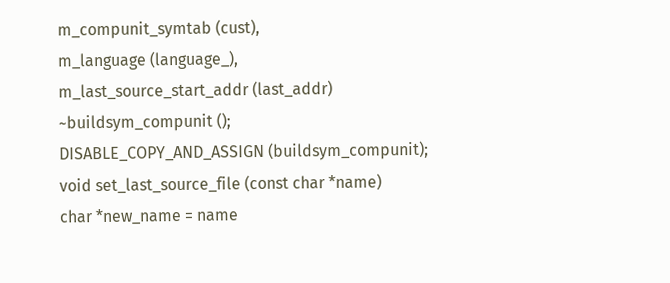m_compunit_symtab (cust),
m_language (language_),
m_last_source_start_addr (last_addr)
~buildsym_compunit ();
DISABLE_COPY_AND_ASSIGN (buildsym_compunit);
void set_last_source_file (const char *name)
char *new_name = name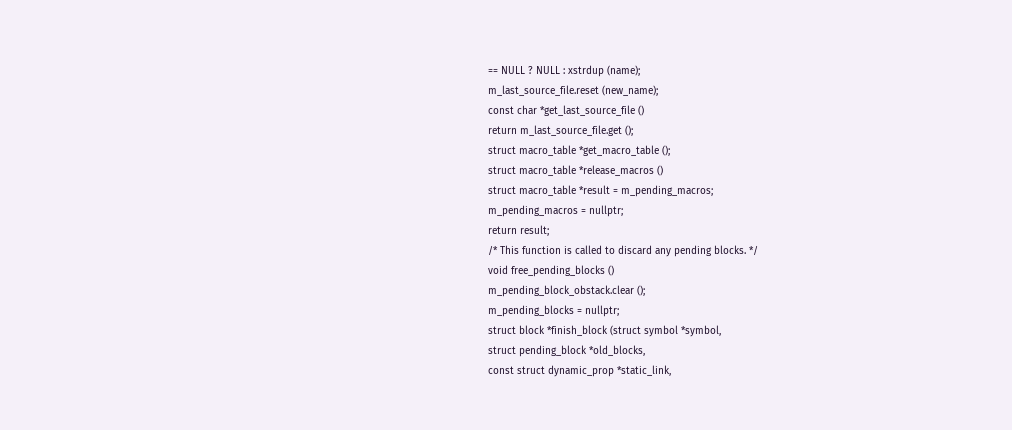== NULL ? NULL : xstrdup (name);
m_last_source_file.reset (new_name);
const char *get_last_source_file ()
return m_last_source_file.get ();
struct macro_table *get_macro_table ();
struct macro_table *release_macros ()
struct macro_table *result = m_pending_macros;
m_pending_macros = nullptr;
return result;
/* This function is called to discard any pending blocks. */
void free_pending_blocks ()
m_pending_block_obstack.clear ();
m_pending_blocks = nullptr;
struct block *finish_block (struct symbol *symbol,
struct pending_block *old_blocks,
const struct dynamic_prop *static_link,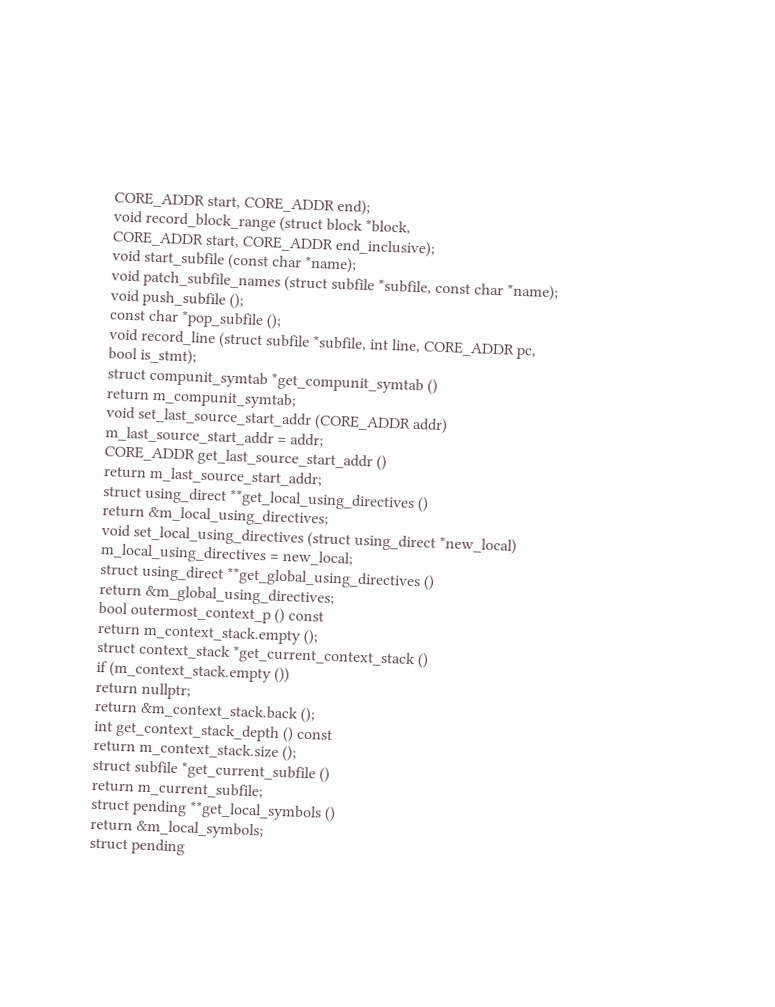CORE_ADDR start, CORE_ADDR end);
void record_block_range (struct block *block,
CORE_ADDR start, CORE_ADDR end_inclusive);
void start_subfile (const char *name);
void patch_subfile_names (struct subfile *subfile, const char *name);
void push_subfile ();
const char *pop_subfile ();
void record_line (struct subfile *subfile, int line, CORE_ADDR pc,
bool is_stmt);
struct compunit_symtab *get_compunit_symtab ()
return m_compunit_symtab;
void set_last_source_start_addr (CORE_ADDR addr)
m_last_source_start_addr = addr;
CORE_ADDR get_last_source_start_addr ()
return m_last_source_start_addr;
struct using_direct **get_local_using_directives ()
return &m_local_using_directives;
void set_local_using_directives (struct using_direct *new_local)
m_local_using_directives = new_local;
struct using_direct **get_global_using_directives ()
return &m_global_using_directives;
bool outermost_context_p () const
return m_context_stack.empty ();
struct context_stack *get_current_context_stack ()
if (m_context_stack.empty ())
return nullptr;
return &m_context_stack.back ();
int get_context_stack_depth () const
return m_context_stack.size ();
struct subfile *get_current_subfile ()
return m_current_subfile;
struct pending **get_local_symbols ()
return &m_local_symbols;
struct pending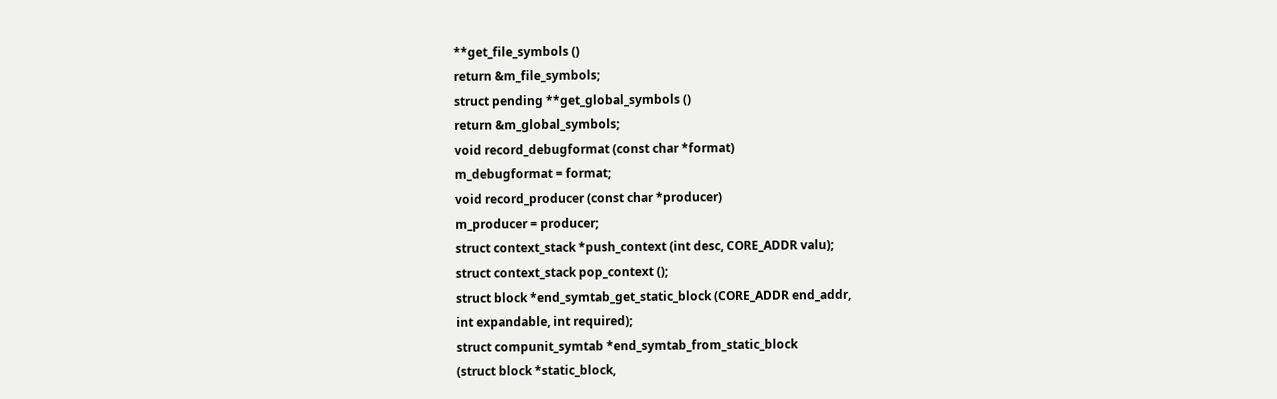**get_file_symbols ()
return &m_file_symbols;
struct pending **get_global_symbols ()
return &m_global_symbols;
void record_debugformat (const char *format)
m_debugformat = format;
void record_producer (const char *producer)
m_producer = producer;
struct context_stack *push_context (int desc, CORE_ADDR valu);
struct context_stack pop_context ();
struct block *end_symtab_get_static_block (CORE_ADDR end_addr,
int expandable, int required);
struct compunit_symtab *end_symtab_from_static_block
(struct block *static_block,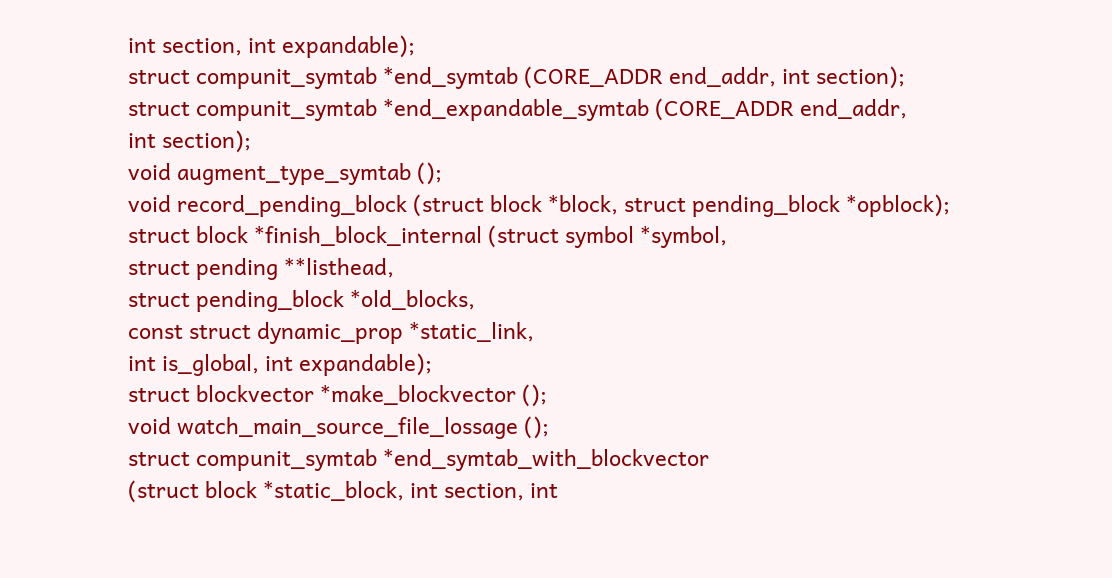int section, int expandable);
struct compunit_symtab *end_symtab (CORE_ADDR end_addr, int section);
struct compunit_symtab *end_expandable_symtab (CORE_ADDR end_addr,
int section);
void augment_type_symtab ();
void record_pending_block (struct block *block, struct pending_block *opblock);
struct block *finish_block_internal (struct symbol *symbol,
struct pending **listhead,
struct pending_block *old_blocks,
const struct dynamic_prop *static_link,
int is_global, int expandable);
struct blockvector *make_blockvector ();
void watch_main_source_file_lossage ();
struct compunit_symtab *end_symtab_with_blockvector
(struct block *static_block, int section, int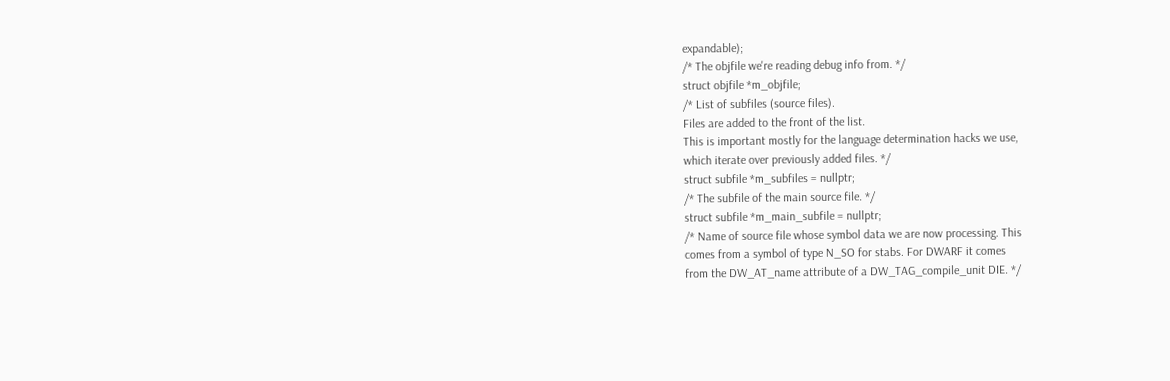expandable);
/* The objfile we're reading debug info from. */
struct objfile *m_objfile;
/* List of subfiles (source files).
Files are added to the front of the list.
This is important mostly for the language determination hacks we use,
which iterate over previously added files. */
struct subfile *m_subfiles = nullptr;
/* The subfile of the main source file. */
struct subfile *m_main_subfile = nullptr;
/* Name of source file whose symbol data we are now processing. This
comes from a symbol of type N_SO for stabs. For DWARF it comes
from the DW_AT_name attribute of a DW_TAG_compile_unit DIE. */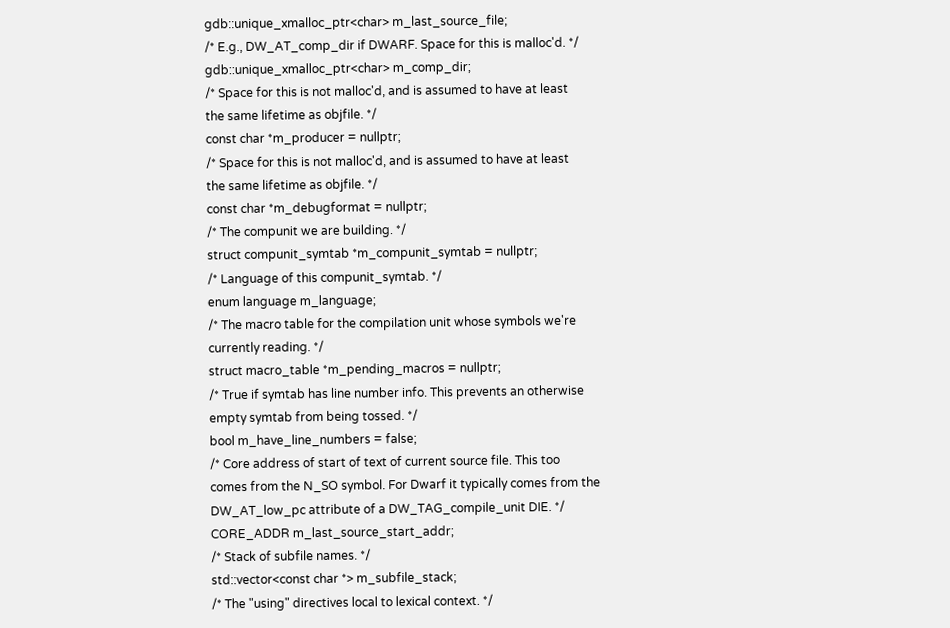gdb::unique_xmalloc_ptr<char> m_last_source_file;
/* E.g., DW_AT_comp_dir if DWARF. Space for this is malloc'd. */
gdb::unique_xmalloc_ptr<char> m_comp_dir;
/* Space for this is not malloc'd, and is assumed to have at least
the same lifetime as objfile. */
const char *m_producer = nullptr;
/* Space for this is not malloc'd, and is assumed to have at least
the same lifetime as objfile. */
const char *m_debugformat = nullptr;
/* The compunit we are building. */
struct compunit_symtab *m_compunit_symtab = nullptr;
/* Language of this compunit_symtab. */
enum language m_language;
/* The macro table for the compilation unit whose symbols we're
currently reading. */
struct macro_table *m_pending_macros = nullptr;
/* True if symtab has line number info. This prevents an otherwise
empty symtab from being tossed. */
bool m_have_line_numbers = false;
/* Core address of start of text of current source file. This too
comes from the N_SO symbol. For Dwarf it typically comes from the
DW_AT_low_pc attribute of a DW_TAG_compile_unit DIE. */
CORE_ADDR m_last_source_start_addr;
/* Stack of subfile names. */
std::vector<const char *> m_subfile_stack;
/* The "using" directives local to lexical context. */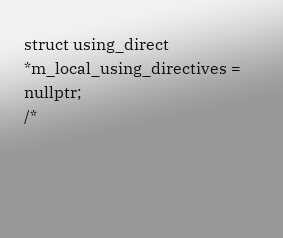struct using_direct *m_local_using_directives = nullptr;
/*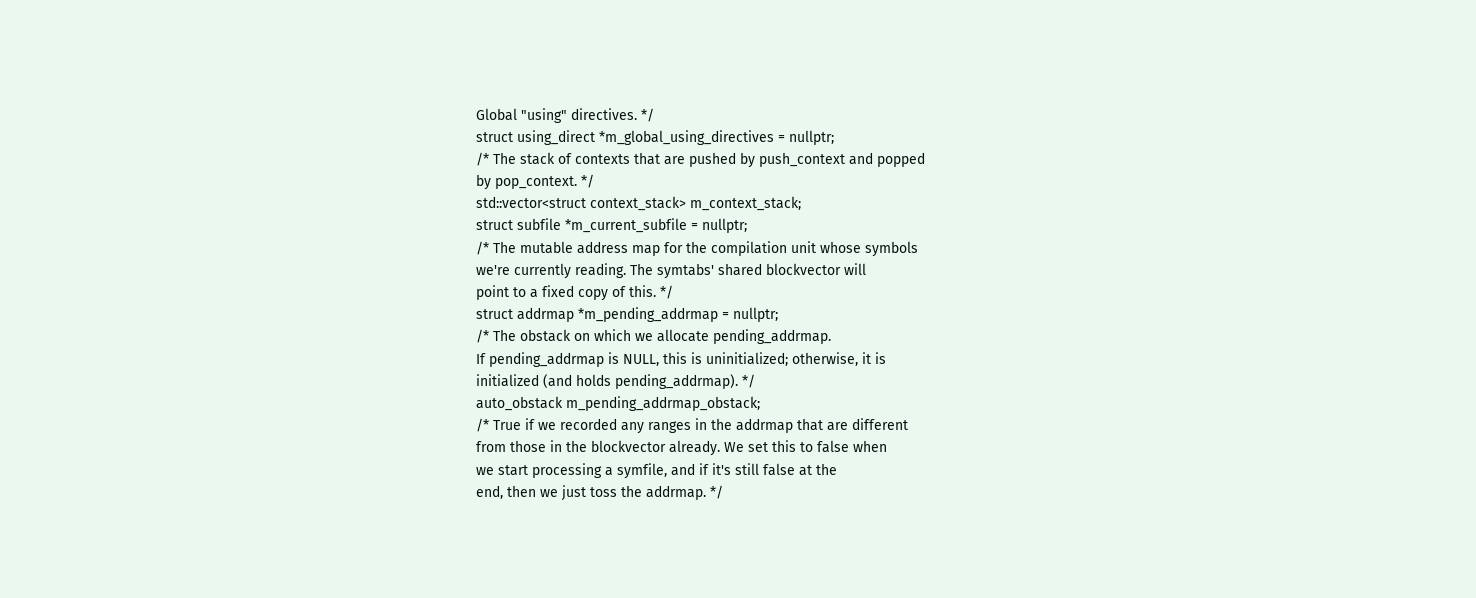Global "using" directives. */
struct using_direct *m_global_using_directives = nullptr;
/* The stack of contexts that are pushed by push_context and popped
by pop_context. */
std::vector<struct context_stack> m_context_stack;
struct subfile *m_current_subfile = nullptr;
/* The mutable address map for the compilation unit whose symbols
we're currently reading. The symtabs' shared blockvector will
point to a fixed copy of this. */
struct addrmap *m_pending_addrmap = nullptr;
/* The obstack on which we allocate pending_addrmap.
If pending_addrmap is NULL, this is uninitialized; otherwise, it is
initialized (and holds pending_addrmap). */
auto_obstack m_pending_addrmap_obstack;
/* True if we recorded any ranges in the addrmap that are different
from those in the blockvector already. We set this to false when
we start processing a symfile, and if it's still false at the
end, then we just toss the addrmap. */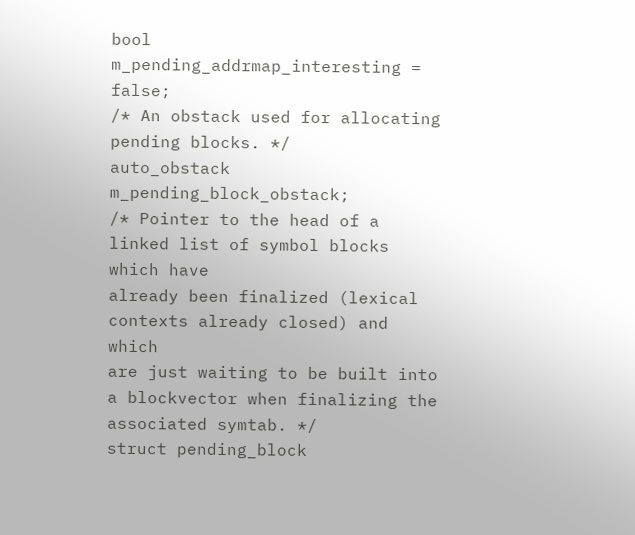bool m_pending_addrmap_interesting = false;
/* An obstack used for allocating pending blocks. */
auto_obstack m_pending_block_obstack;
/* Pointer to the head of a linked list of symbol blocks which have
already been finalized (lexical contexts already closed) and which
are just waiting to be built into a blockvector when finalizing the
associated symtab. */
struct pending_block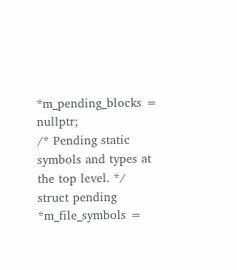*m_pending_blocks = nullptr;
/* Pending static symbols and types at the top level. */
struct pending *m_file_symbols =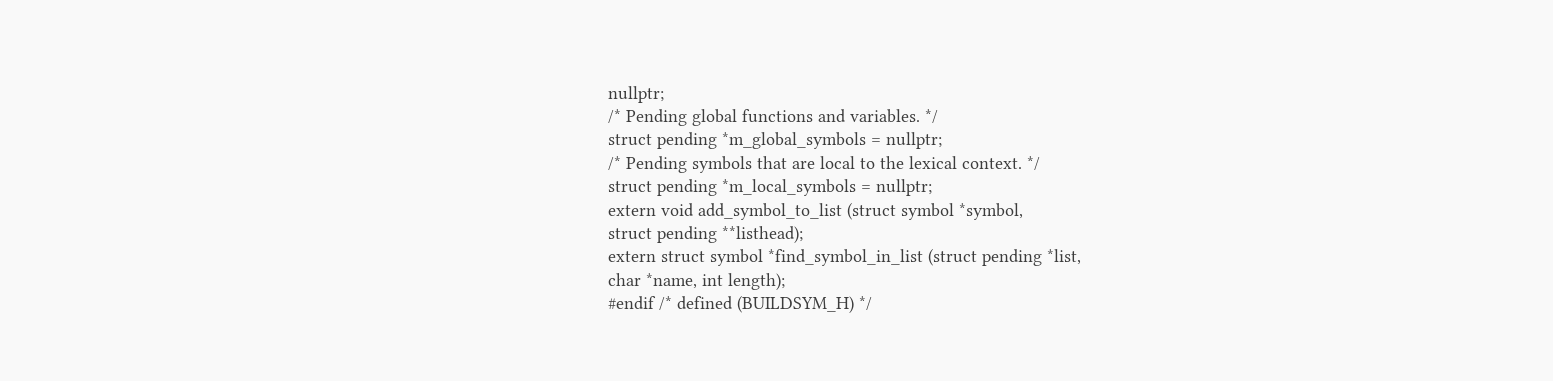nullptr;
/* Pending global functions and variables. */
struct pending *m_global_symbols = nullptr;
/* Pending symbols that are local to the lexical context. */
struct pending *m_local_symbols = nullptr;
extern void add_symbol_to_list (struct symbol *symbol,
struct pending **listhead);
extern struct symbol *find_symbol_in_list (struct pending *list,
char *name, int length);
#endif /* defined (BUILDSYM_H) */